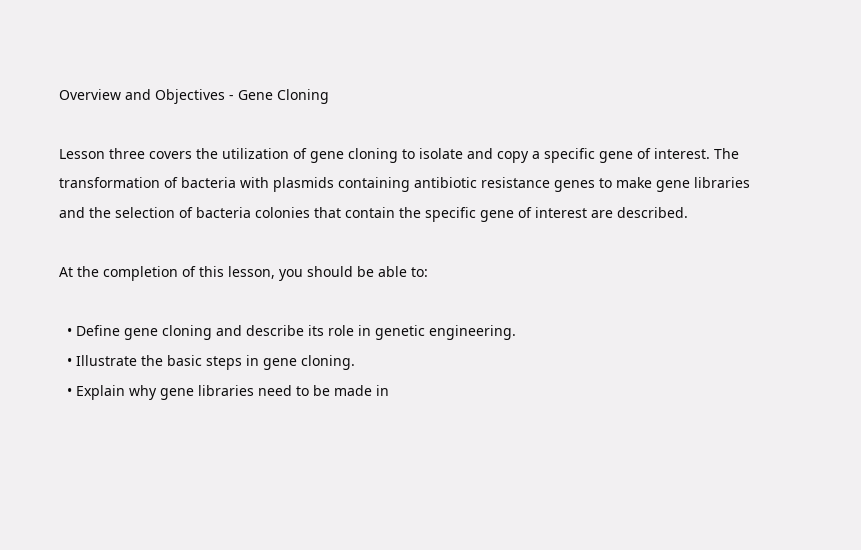Overview and Objectives - Gene Cloning

Lesson three covers the utilization of gene cloning to isolate and copy a specific gene of interest. The transformation of bacteria with plasmids containing antibiotic resistance genes to make gene libraries and the selection of bacteria colonies that contain the specific gene of interest are described.

At the completion of this lesson, you should be able to:

  • Define gene cloning and describe its role in genetic engineering.
  • Illustrate the basic steps in gene cloning.
  • Explain why gene libraries need to be made in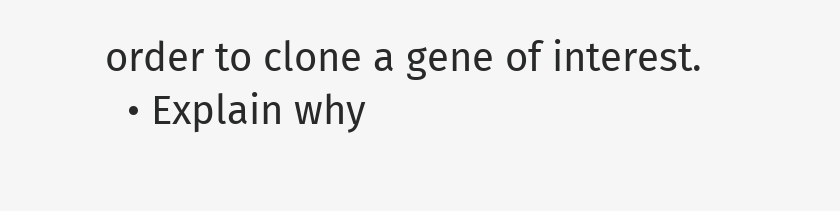order to clone a gene of interest.
  • Explain why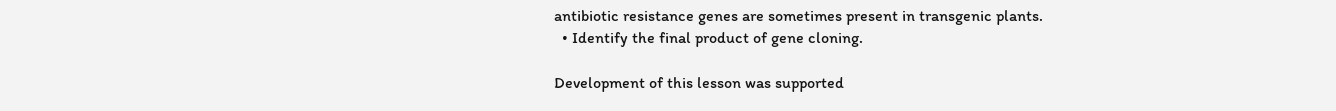antibiotic resistance genes are sometimes present in transgenic plants.
  • Identify the final product of gene cloning.

Development of this lesson was supported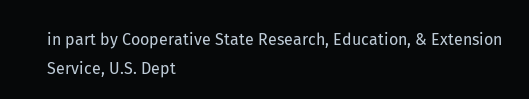in part by Cooperative State Research, Education, & Extension Service, U.S. Dept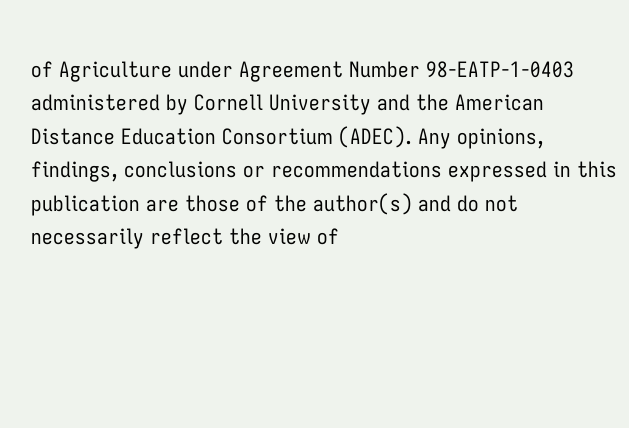of Agriculture under Agreement Number 98-EATP-1-0403 administered by Cornell University and the American Distance Education Consortium (ADEC). Any opinions, findings, conclusions or recommendations expressed in this publication are those of the author(s) and do not necessarily reflect the view of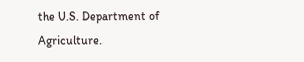the U.S. Department of Agriculture.